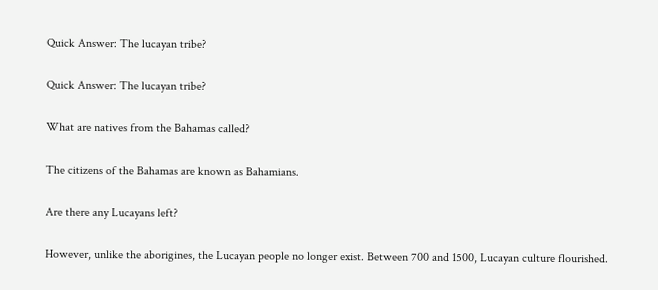Quick Answer: The lucayan tribe?

Quick Answer: The lucayan tribe?

What are natives from the Bahamas called?

The citizens of the Bahamas are known as Bahamians.

Are there any Lucayans left?

However, unlike the aborigines, the Lucayan people no longer exist. Between 700 and 1500, Lucayan culture flourished.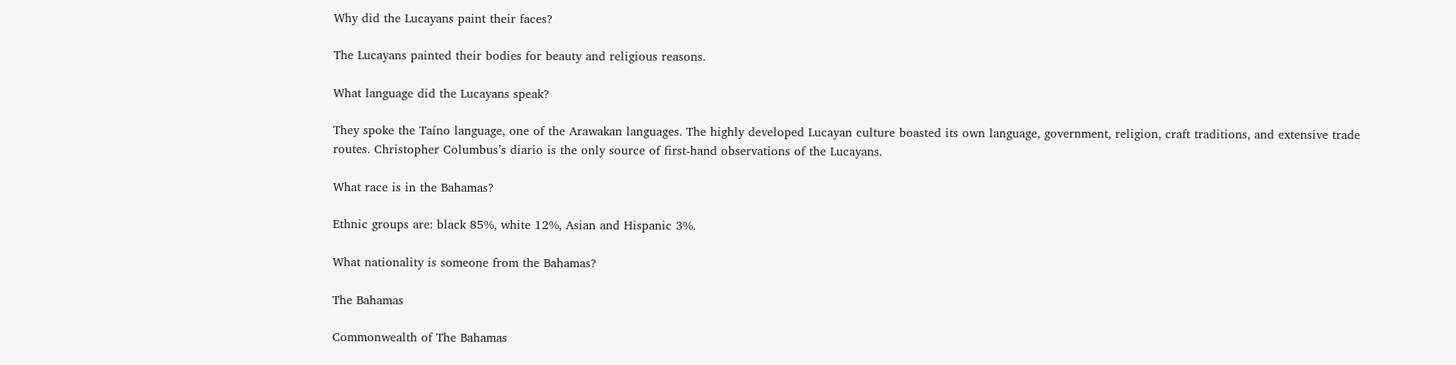Why did the Lucayans paint their faces?

The Lucayans painted their bodies for beauty and religious reasons.

What language did the Lucayans speak?

They spoke the Taíno language, one of the Arawakan languages. The highly developed Lucayan culture boasted its own language, government, religion, craft traditions, and extensive trade routes. Christopher Columbus’s diario is the only source of first-hand observations of the Lucayans.

What race is in the Bahamas?

Ethnic groups are: black 85%, white 12%, Asian and Hispanic 3%.

What nationality is someone from the Bahamas?

The Bahamas

Commonwealth of The Bahamas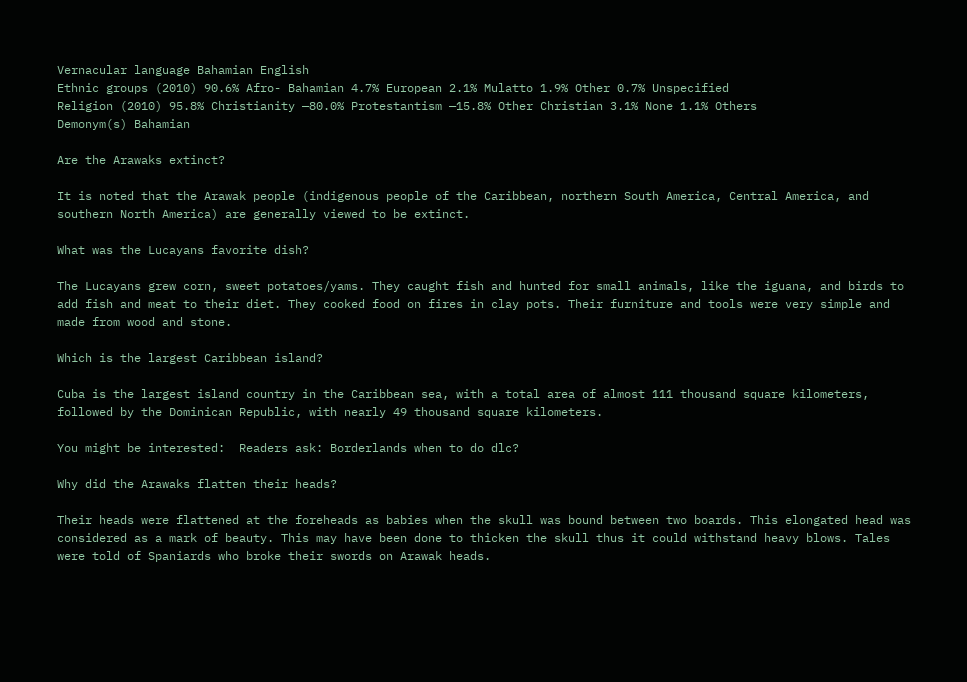Vernacular language Bahamian English
Ethnic groups (2010) 90.6% Afro- Bahamian 4.7% European 2.1% Mulatto 1.9% Other 0.7% Unspecified
Religion (2010) 95.8% Christianity —80.0% Protestantism —15.8% Other Christian 3.1% None 1.1% Others
Demonym(s) Bahamian

Are the Arawaks extinct?

It is noted that the Arawak people (indigenous people of the Caribbean, northern South America, Central America, and southern North America) are generally viewed to be extinct.

What was the Lucayans favorite dish?

The Lucayans grew corn, sweet potatoes/yams. They caught fish and hunted for small animals, like the iguana, and birds to add fish and meat to their diet. They cooked food on fires in clay pots. Their furniture and tools were very simple and made from wood and stone.

Which is the largest Caribbean island?

Cuba is the largest island country in the Caribbean sea, with a total area of almost 111 thousand square kilometers, followed by the Dominican Republic, with nearly 49 thousand square kilometers.

You might be interested:  Readers ask: Borderlands when to do dlc?

Why did the Arawaks flatten their heads?

Their heads were flattened at the foreheads as babies when the skull was bound between two boards. This elongated head was considered as a mark of beauty. This may have been done to thicken the skull thus it could withstand heavy blows. Tales were told of Spaniards who broke their swords on Arawak heads.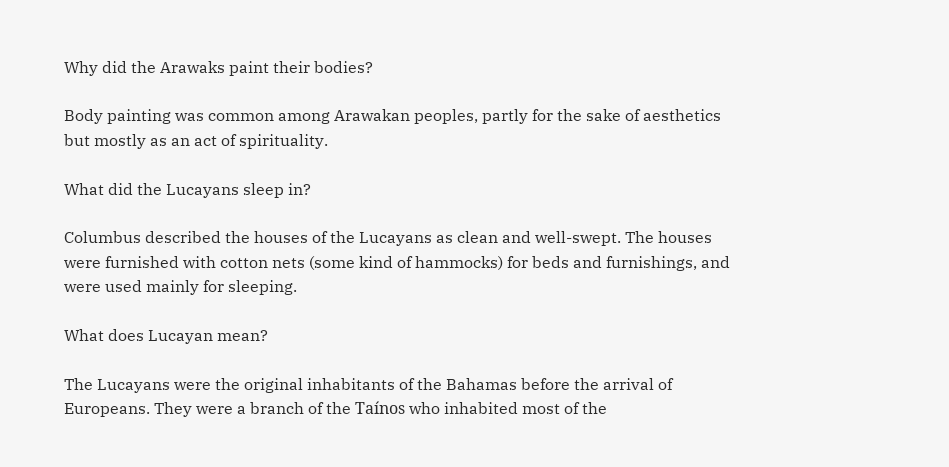Why did the Arawaks paint their bodies?

Body painting was common among Arawakan peoples, partly for the sake of aesthetics but mostly as an act of spirituality.

What did the Lucayans sleep in?

Columbus described the houses of the Lucayans as clean and well-swept. The houses were furnished with cotton nets (some kind of hammocks) for beds and furnishings, and were used mainly for sleeping.

What does Lucayan mean?

The Lucayans were the original inhabitants of the Bahamas before the arrival of Europeans. They were a branch of the Taínos who inhabited most of the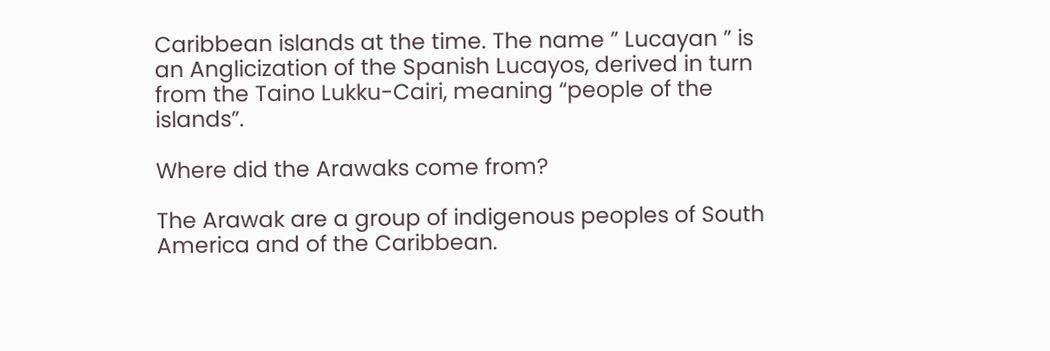Caribbean islands at the time. The name ” Lucayan ” is an Anglicization of the Spanish Lucayos, derived in turn from the Taino Lukku-Cairi, meaning “people of the islands”.

Where did the Arawaks come from?

The Arawak are a group of indigenous peoples of South America and of the Caribbean.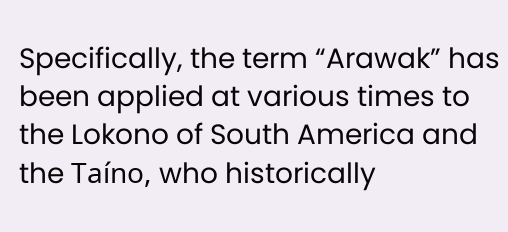Specifically, the term “Arawak” has been applied at various times to the Lokono of South America and the Taíno, who historically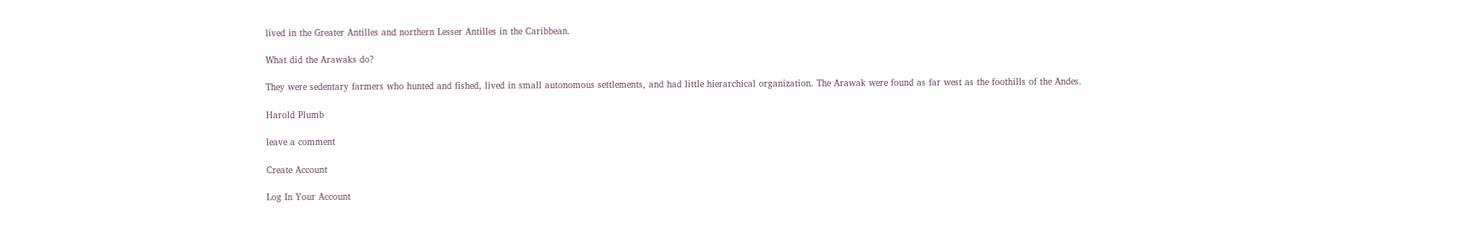lived in the Greater Antilles and northern Lesser Antilles in the Caribbean.

What did the Arawaks do?

They were sedentary farmers who hunted and fished, lived in small autonomous settlements, and had little hierarchical organization. The Arawak were found as far west as the foothills of the Andes.

Harold Plumb

leave a comment

Create Account

Log In Your Account